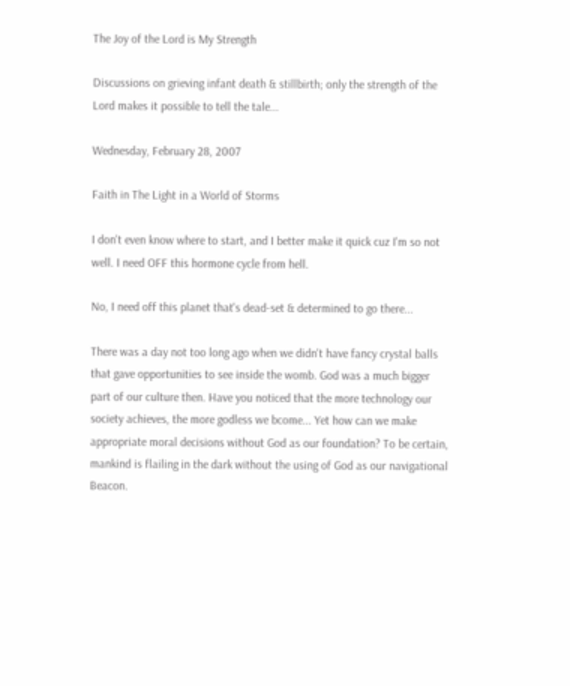The Joy of the Lord is My Strength

Discussions on grieving infant death & stillbirth; only the strength of the Lord makes it possible to tell the tale...

Wednesday, February 28, 2007

Faith in The Light in a World of Storms

I don't even know where to start, and I better make it quick cuz I'm so not well. I need OFF this hormone cycle from hell.

No, I need off this planet that's dead-set & determined to go there...

There was a day not too long ago when we didn't have fancy crystal balls that gave opportunities to see inside the womb. God was a much bigger part of our culture then. Have you noticed that the more technology our society achieves, the more godless we bcome... Yet how can we make appropriate moral decisions without God as our foundation? To be certain, mankind is flailing in the dark without the using of God as our navigational Beacon.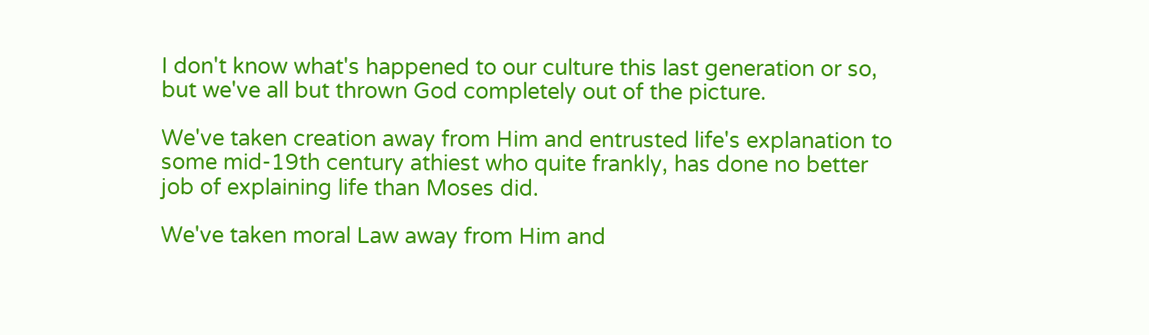I don't know what's happened to our culture this last generation or so, but we've all but thrown God completely out of the picture.

We've taken creation away from Him and entrusted life's explanation to some mid-19th century athiest who quite frankly, has done no better job of explaining life than Moses did.

We've taken moral Law away from Him and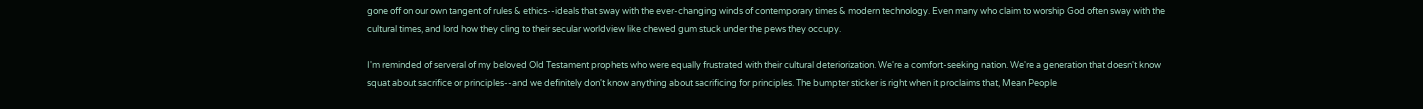gone off on our own tangent of rules & ethics--ideals that sway with the ever-changing winds of contemporary times & modern technology. Even many who claim to worship God often sway with the cultural times, and lord how they cling to their secular worldview like chewed gum stuck under the pews they occupy.

I'm reminded of serveral of my beloved Old Testament prophets who were equally frustrated with their cultural deteriorization. We're a comfort-seeking nation. We're a generation that doesn't know squat about sacrifice or principles--and we definitely don't know anything about sacrificing for principles. The bumpter sticker is right when it proclaims that, Mean People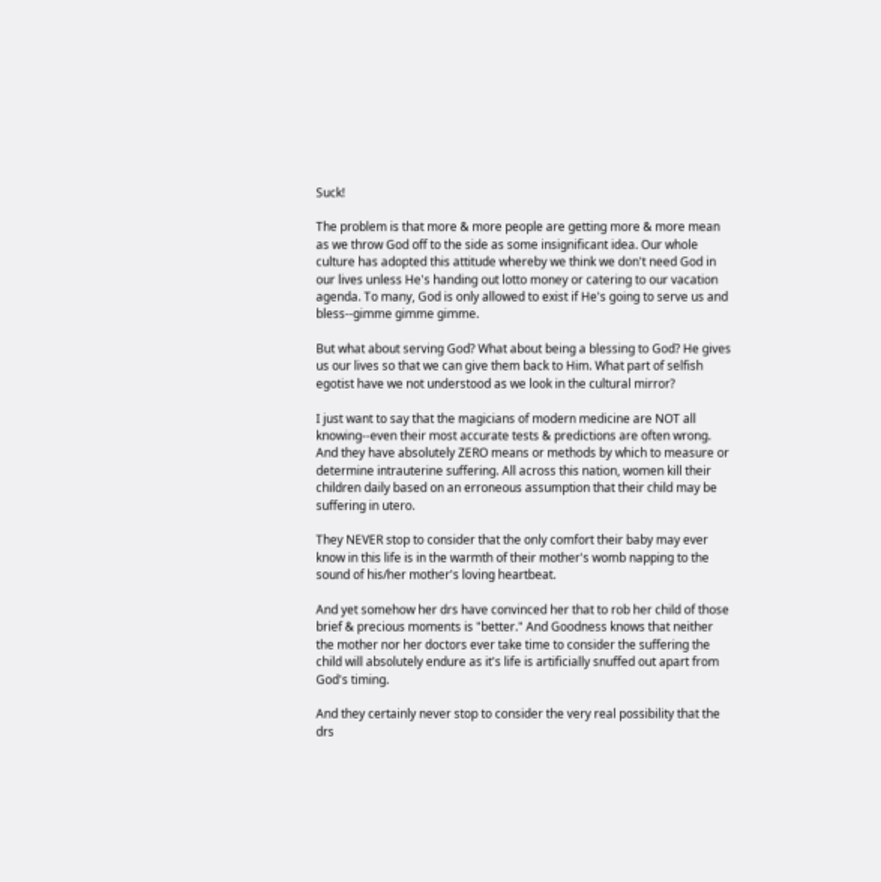Suck!

The problem is that more & more people are getting more & more mean as we throw God off to the side as some insignificant idea. Our whole culture has adopted this attitude whereby we think we don't need God in our lives unless He's handing out lotto money or catering to our vacation agenda. To many, God is only allowed to exist if He's going to serve us and bless--gimme gimme gimme.

But what about serving God? What about being a blessing to God? He gives us our lives so that we can give them back to Him. What part of selfish egotist have we not understood as we look in the cultural mirror?

I just want to say that the magicians of modern medicine are NOT all knowing--even their most accurate tests & predictions are often wrong. And they have absolutely ZERO means or methods by which to measure or determine intrauterine suffering. All across this nation, women kill their children daily based on an erroneous assumption that their child may be suffering in utero.

They NEVER stop to consider that the only comfort their baby may ever know in this life is in the warmth of their mother's womb napping to the sound of his/her mother's loving heartbeat.

And yet somehow her drs have convinced her that to rob her child of those brief & precious moments is "better." And Goodness knows that neither the mother nor her doctors ever take time to consider the suffering the child will absolutely endure as it's life is artificially snuffed out apart from God's timing.

And they certainly never stop to consider the very real possibility that the drs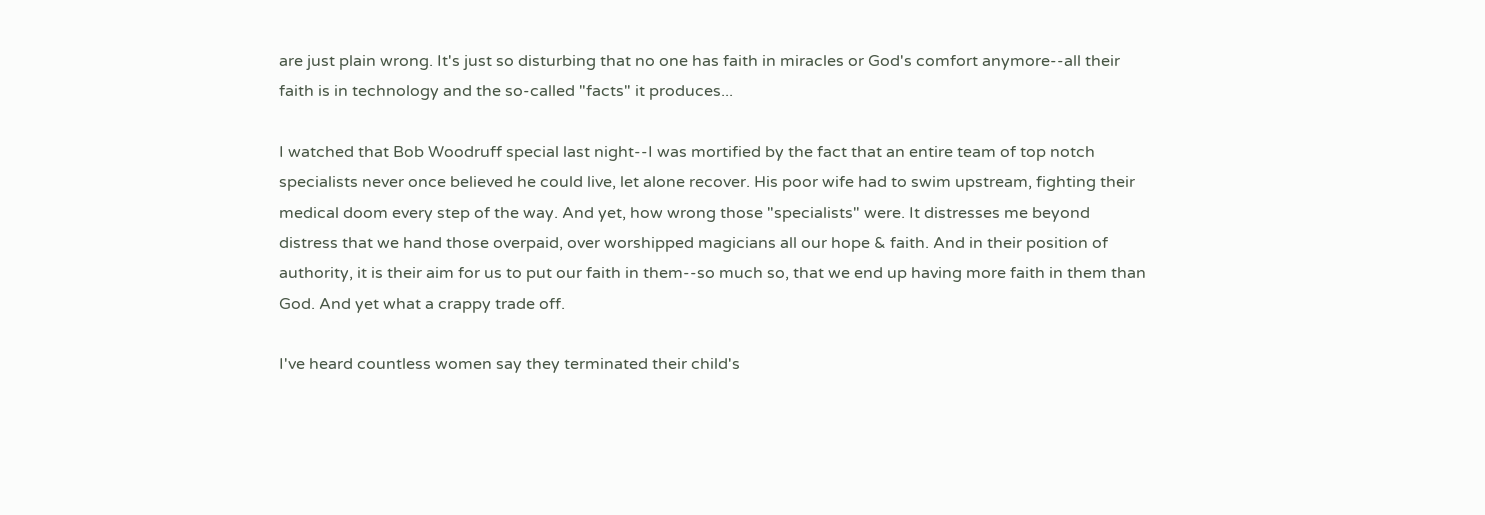are just plain wrong. It's just so disturbing that no one has faith in miracles or God's comfort anymore--all their faith is in technology and the so-called "facts" it produces...

I watched that Bob Woodruff special last night--I was mortified by the fact that an entire team of top notch specialists never once believed he could live, let alone recover. His poor wife had to swim upstream, fighting their medical doom every step of the way. And yet, how wrong those "specialists" were. It distresses me beyond distress that we hand those overpaid, over worshipped magicians all our hope & faith. And in their position of authority, it is their aim for us to put our faith in them--so much so, that we end up having more faith in them than God. And yet what a crappy trade off.

I've heard countless women say they terminated their child's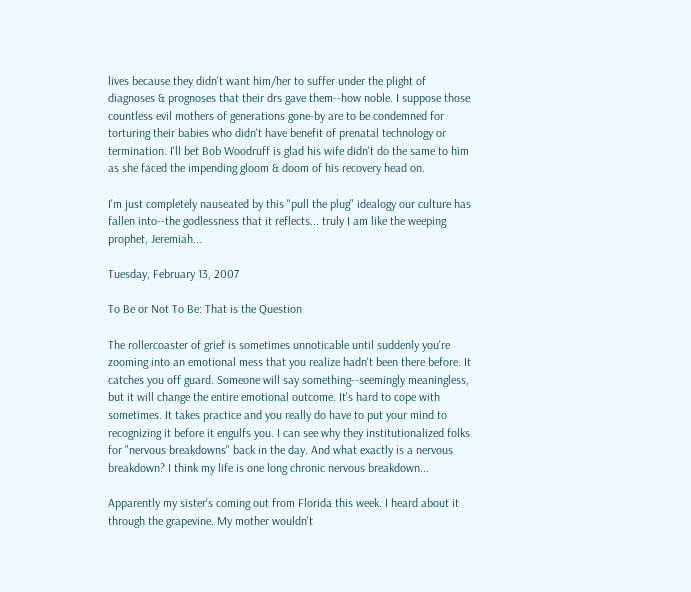lives because they didn't want him/her to suffer under the plight of diagnoses & prognoses that their drs gave them--how noble. I suppose those countless evil mothers of generations gone-by are to be condemned for torturing their babies who didn't have benefit of prenatal technology or termination. I'll bet Bob Woodruff is glad his wife didn't do the same to him as she faced the impending gloom & doom of his recovery head on.

I'm just completely nauseated by this "pull the plug" idealogy our culture has fallen into--the godlessness that it reflects... truly I am like the weeping prophet, Jeremiah...

Tuesday, February 13, 2007

To Be or Not To Be: That is the Question

The rollercoaster of grief is sometimes unnoticable until suddenly you're zooming into an emotional mess that you realize hadn't been there before. It catches you off guard. Someone will say something--seemingly meaningless, but it will change the entire emotional outcome. It's hard to cope with sometimes. It takes practice and you really do have to put your mind to recognizing it before it engulfs you. I can see why they institutionalized folks for "nervous breakdowns" back in the day. And what exactly is a nervous breakdown? I think my life is one long chronic nervous breakdown...

Apparently my sister's coming out from Florida this week. I heard about it through the grapevine. My mother wouldn't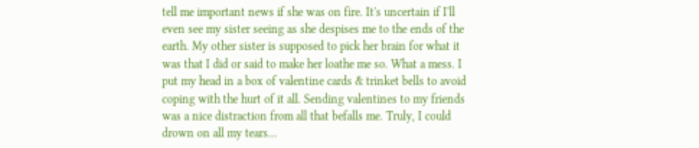tell me important news if she was on fire. It's uncertain if I'll even see my sister seeing as she despises me to the ends of the earth. My other sister is supposed to pick her brain for what it was that I did or said to make her loathe me so. What a mess. I put my head in a box of valentine cards & trinket bells to avoid coping with the hurt of it all. Sending valentines to my friends was a nice distraction from all that befalls me. Truly, I could drown on all my tears...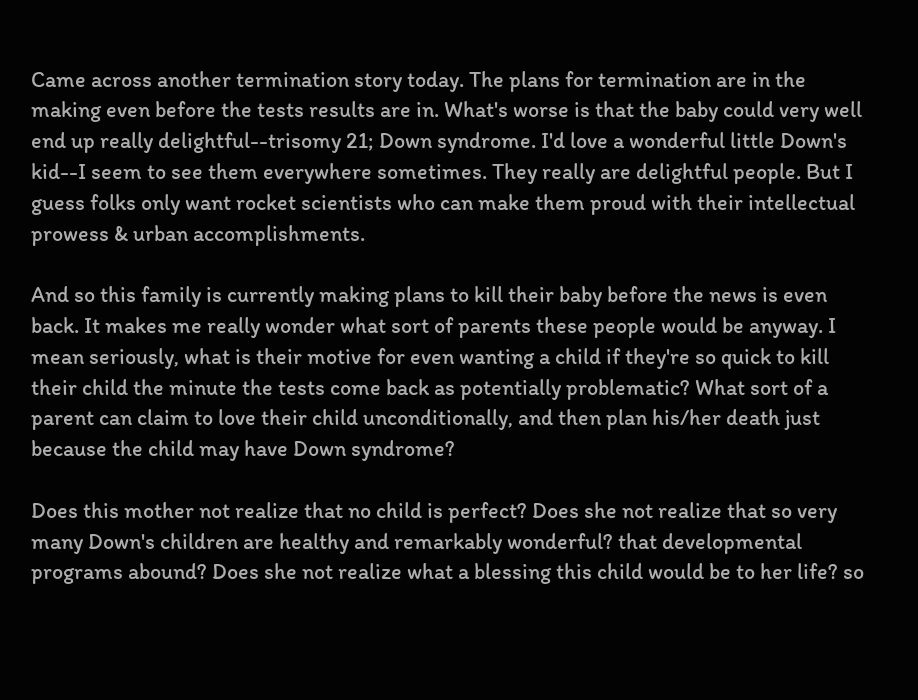Came across another termination story today. The plans for termination are in the making even before the tests results are in. What's worse is that the baby could very well end up really delightful--trisomy 21; Down syndrome. I'd love a wonderful little Down's kid--I seem to see them everywhere sometimes. They really are delightful people. But I guess folks only want rocket scientists who can make them proud with their intellectual prowess & urban accomplishments.

And so this family is currently making plans to kill their baby before the news is even back. It makes me really wonder what sort of parents these people would be anyway. I mean seriously, what is their motive for even wanting a child if they're so quick to kill their child the minute the tests come back as potentially problematic? What sort of a parent can claim to love their child unconditionally, and then plan his/her death just because the child may have Down syndrome?

Does this mother not realize that no child is perfect? Does she not realize that so very many Down's children are healthy and remarkably wonderful? that developmental programs abound? Does she not realize what a blessing this child would be to her life? so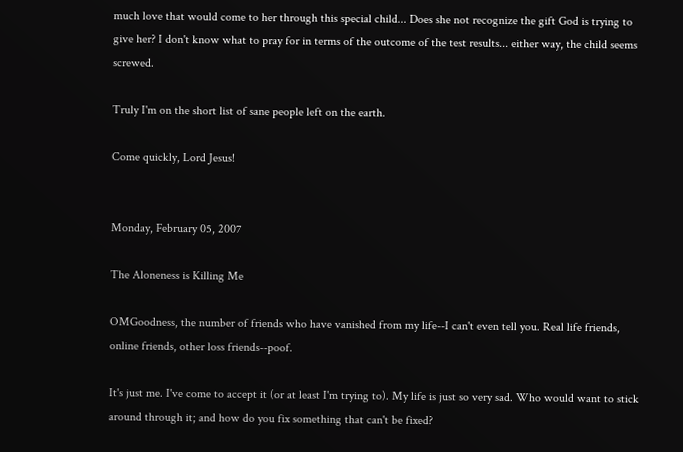much love that would come to her through this special child... Does she not recognize the gift God is trying to give her? I don't know what to pray for in terms of the outcome of the test results... either way, the child seems screwed.

Truly I'm on the short list of sane people left on the earth.

Come quickly, Lord Jesus!


Monday, February 05, 2007

The Aloneness is Killing Me

OMGoodness, the number of friends who have vanished from my life--I can't even tell you. Real life friends, online friends, other loss friends--poof.

It's just me. I've come to accept it (or at least I'm trying to). My life is just so very sad. Who would want to stick around through it; and how do you fix something that can't be fixed?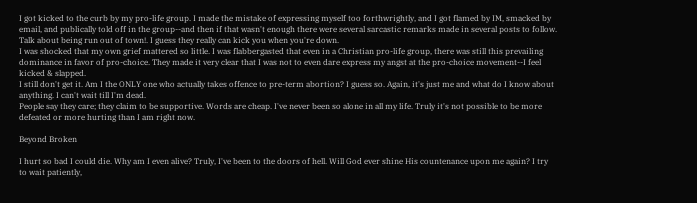I got kicked to the curb by my pro-life group. I made the mistake of expressing myself too forthwrightly, and I got flamed by IM, smacked by email, and publically told off in the group--and then if that wasn't enough there were several sarcastic remarks made in several posts to follow. Talk about being run out of town!. I guess they really can kick you when you're down.
I was shocked that my own grief mattered so little. I was flabbergasted that even in a Christian pro-life group, there was still this prevailing dominance in favor of pro-choice. They made it very clear that I was not to even dare express my angst at the pro-choice movement--I feel kicked & slapped.
I still don't get it. Am I the ONLY one who actually takes offence to pre-term abortion? I guess so. Again, it's just me and what do I know about anything. I can't wait till I'm dead.
People say they care; they claim to be supportive. Words are cheap. I've never been so alone in all my life. Truly it's not possible to be more defeated or more hurting than I am right now.

Beyond Broken

I hurt so bad I could die. Why am I even alive? Truly, I've been to the doors of hell. Will God ever shine His countenance upon me again? I try to wait patiently,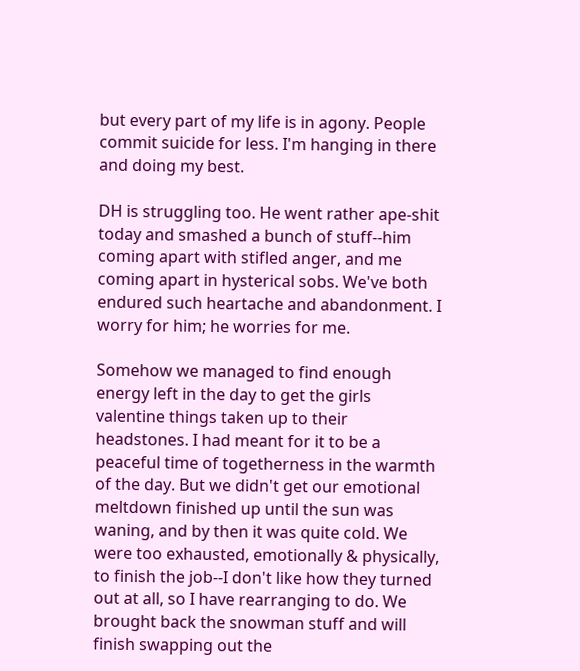but every part of my life is in agony. People commit suicide for less. I'm hanging in there and doing my best.

DH is struggling too. He went rather ape-shit today and smashed a bunch of stuff--him coming apart with stifled anger, and me coming apart in hysterical sobs. We've both endured such heartache and abandonment. I worry for him; he worries for me.

Somehow we managed to find enough energy left in the day to get the girls valentine things taken up to their headstones. I had meant for it to be a peaceful time of togetherness in the warmth of the day. But we didn't get our emotional meltdown finished up until the sun was waning, and by then it was quite cold. We were too exhausted, emotionally & physically, to finish the job--I don't like how they turned out at all, so I have rearranging to do. We brought back the snowman stuff and will finish swapping out the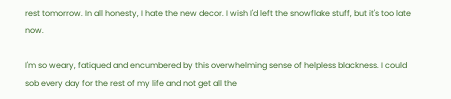rest tomorrow. In all honesty, I hate the new decor. I wish I'd left the snowflake stuff, but it's too late now.

I'm so weary, fatiqued and encumbered by this overwhelming sense of helpless blackness. I could sob every day for the rest of my life and not get all the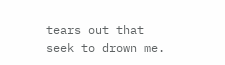tears out that seek to drown me.